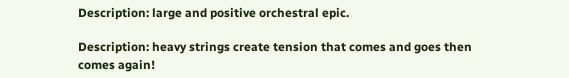Description: large and positive orchestral epic.

Description: heavy strings create tension that comes and goes then comes again!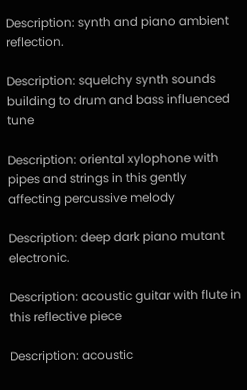Description: synth and piano ambient reflection.

Description: squelchy synth sounds building to drum and bass influenced tune

Description: oriental xylophone with pipes and strings in this gently affecting percussive melody

Description: deep dark piano mutant electronic.

Description: acoustic guitar with flute in this reflective piece

Description: acoustic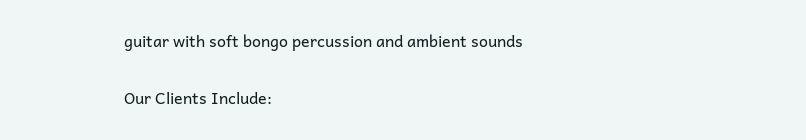guitar with soft bongo percussion and ambient sounds

Our Clients Include: